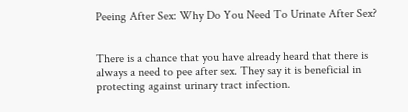Peeing After Sex: Why Do You Need To Urinate After Sex?


There is a chance that you have already heard that there is always a need to pee after sex. They say it is beneficial in protecting against urinary tract infection.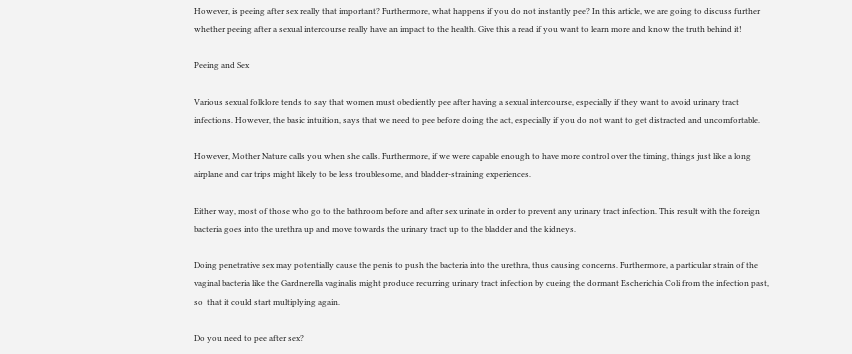However, is peeing after sex really that important? Furthermore, what happens if you do not instantly pee? In this article, we are going to discuss further whether peeing after a sexual intercourse really have an impact to the health. Give this a read if you want to learn more and know the truth behind it!

Peeing and Sex

Various sexual folklore tends to say that women must obediently pee after having a sexual intercourse, especially if they want to avoid urinary tract infections. However, the basic intuition, says that we need to pee before doing the act, especially if you do not want to get distracted and uncomfortable.

However, Mother Nature calls you when she calls. Furthermore, if we were capable enough to have more control over the timing, things just like a long airplane and car trips might likely to be less troublesome, and bladder-straining experiences.

Either way, most of those who go to the bathroom before and after sex urinate in order to prevent any urinary tract infection. This result with the foreign bacteria goes into the urethra up and move towards the urinary tract up to the bladder and the kidneys.

Doing penetrative sex may potentially cause the penis to push the bacteria into the urethra, thus causing concerns. Furthermore, a particular strain of the vaginal bacteria like the Gardnerella vaginalis might produce recurring urinary tract infection by cueing the dormant Escherichia Coli from the infection past, so  that it could start multiplying again.

Do you need to pee after sex?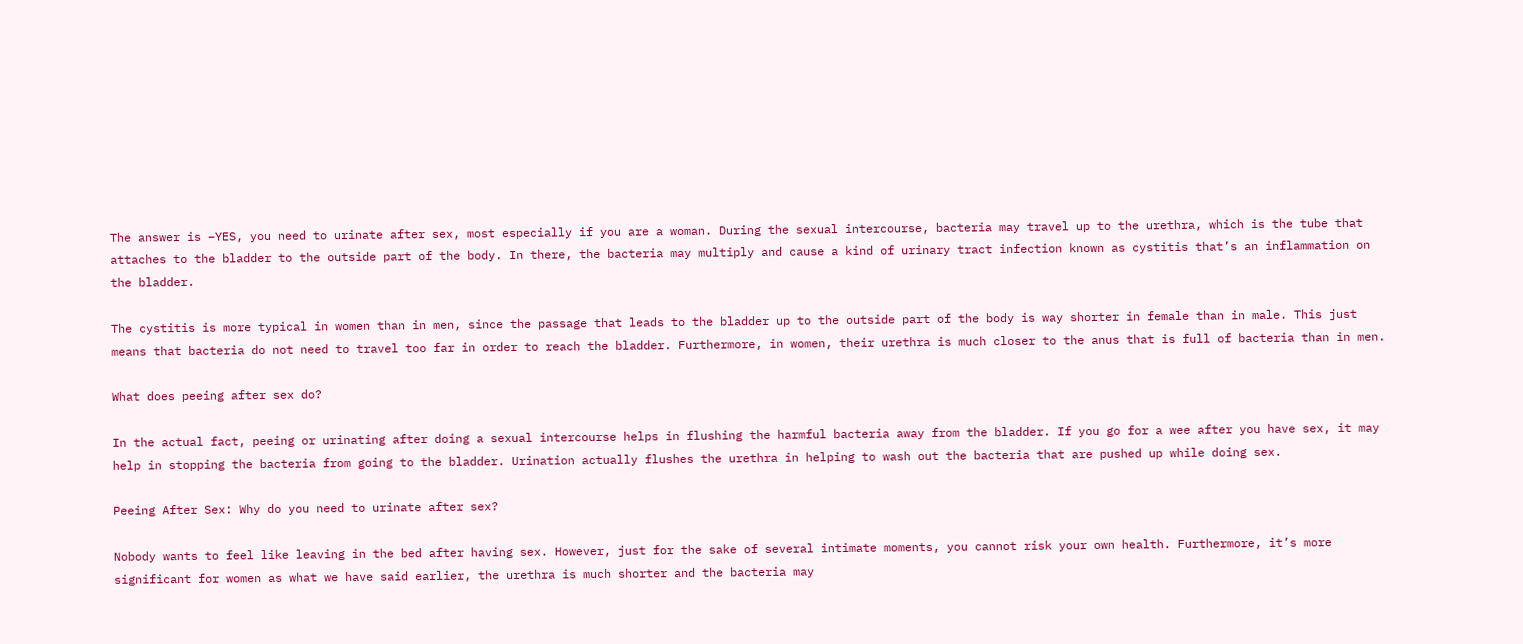The answer is –YES, you need to urinate after sex, most especially if you are a woman. During the sexual intercourse, bacteria may travel up to the urethra, which is the tube that attaches to the bladder to the outside part of the body. In there, the bacteria may multiply and cause a kind of urinary tract infection known as cystitis that’s an inflammation on the bladder.

The cystitis is more typical in women than in men, since the passage that leads to the bladder up to the outside part of the body is way shorter in female than in male. This just means that bacteria do not need to travel too far in order to reach the bladder. Furthermore, in women, their urethra is much closer to the anus that is full of bacteria than in men.

What does peeing after sex do?

In the actual fact, peeing or urinating after doing a sexual intercourse helps in flushing the harmful bacteria away from the bladder. If you go for a wee after you have sex, it may help in stopping the bacteria from going to the bladder. Urination actually flushes the urethra in helping to wash out the bacteria that are pushed up while doing sex.

Peeing After Sex: Why do you need to urinate after sex?

Nobody wants to feel like leaving in the bed after having sex. However, just for the sake of several intimate moments, you cannot risk your own health. Furthermore, it’s more significant for women as what we have said earlier, the urethra is much shorter and the bacteria may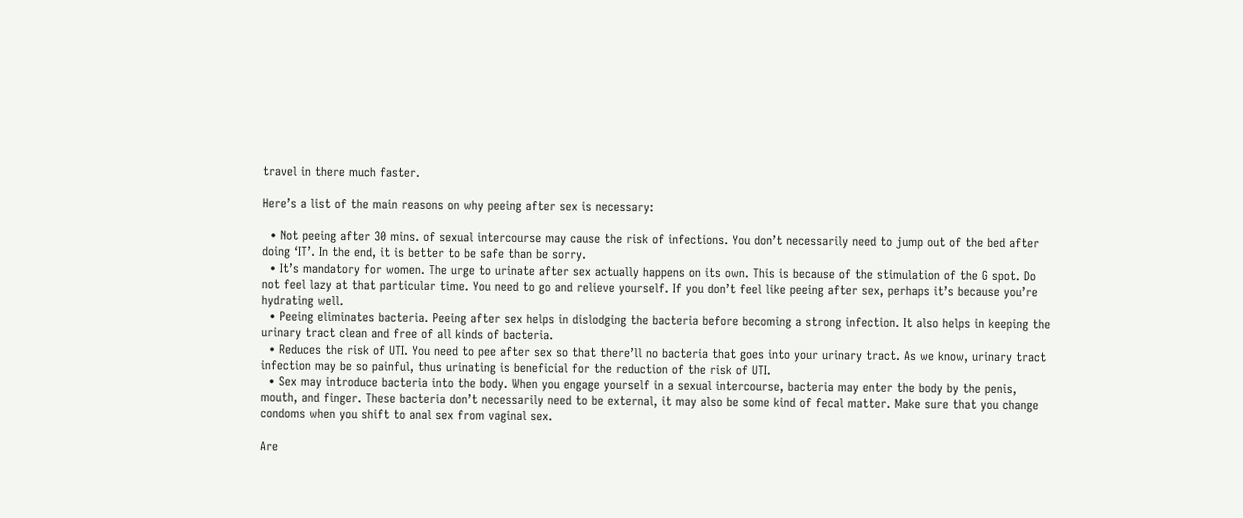travel in there much faster.

Here’s a list of the main reasons on why peeing after sex is necessary:

  • Not peeing after 30 mins. of sexual intercourse may cause the risk of infections. You don’t necessarily need to jump out of the bed after doing ‘IT’. In the end, it is better to be safe than be sorry.
  • It’s mandatory for women. The urge to urinate after sex actually happens on its own. This is because of the stimulation of the G spot. Do not feel lazy at that particular time. You need to go and relieve yourself. If you don’t feel like peeing after sex, perhaps it’s because you’re hydrating well.
  • Peeing eliminates bacteria. Peeing after sex helps in dislodging the bacteria before becoming a strong infection. It also helps in keeping the urinary tract clean and free of all kinds of bacteria.
  • Reduces the risk of UTI. You need to pee after sex so that there’ll no bacteria that goes into your urinary tract. As we know, urinary tract infection may be so painful, thus urinating is beneficial for the reduction of the risk of UTI.
  • Sex may introduce bacteria into the body. When you engage yourself in a sexual intercourse, bacteria may enter the body by the penis, mouth, and finger. These bacteria don’t necessarily need to be external, it may also be some kind of fecal matter. Make sure that you change condoms when you shift to anal sex from vaginal sex.

Are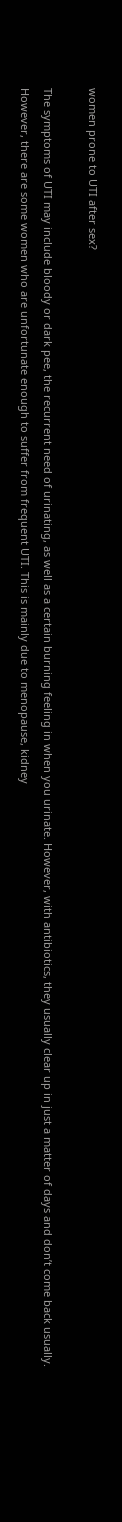women prone to UTI after sex?

The symptoms of UTI may include bloody or dark pee, the recurrent need of urinating, as well as a certain burning feeling in when you urinate. However, with antibiotics, they usually clear up in just a matter of days and don’t come back usually. However, there are some women who are unfortunate enough to suffer from frequent UTI. This is mainly due to menopause, kidney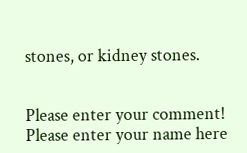stones, or kidney stones.


Please enter your comment!
Please enter your name here